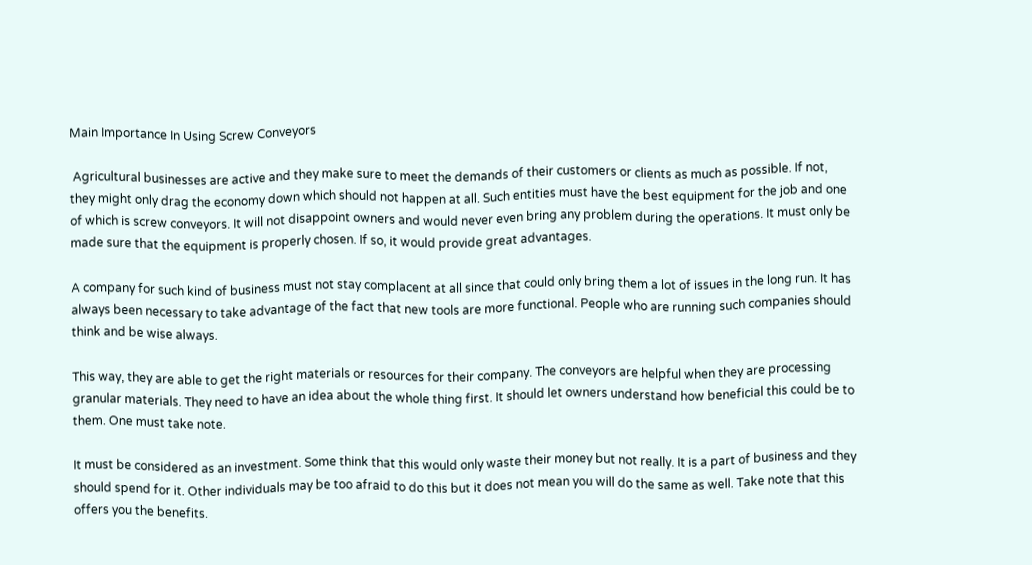Main Importance In Using Screw Conveyors

 Agricultural businesses are active and they make sure to meet the demands of their customers or clients as much as possible. If not, they might only drag the economy down which should not happen at all. Such entities must have the best equipment for the job and one of which is screw conveyors. It will not disappoint owners and would never even bring any problem during the operations. It must only be made sure that the equipment is properly chosen. If so, it would provide great advantages.

A company for such kind of business must not stay complacent at all since that could only bring them a lot of issues in the long run. It has always been necessary to take advantage of the fact that new tools are more functional. People who are running such companies should think and be wise always.

This way, they are able to get the right materials or resources for their company. The conveyors are helpful when they are processing granular materials. They need to have an idea about the whole thing first. It should let owners understand how beneficial this could be to them. One must take note.

It must be considered as an investment. Some think that this would only waste their money but not really. It is a part of business and they should spend for it. Other individuals may be too afraid to do this but it does not mean you will do the same as well. Take note that this offers you the benefits.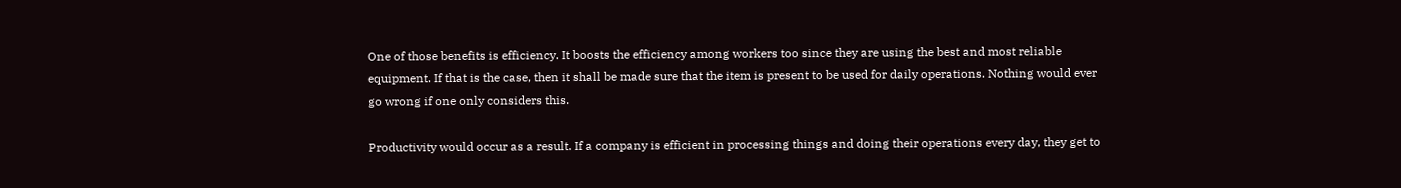One of those benefits is efficiency. It boosts the efficiency among workers too since they are using the best and most reliable equipment. If that is the case, then it shall be made sure that the item is present to be used for daily operations. Nothing would ever go wrong if one only considers this.

Productivity would occur as a result. If a company is efficient in processing things and doing their operations every day, they get to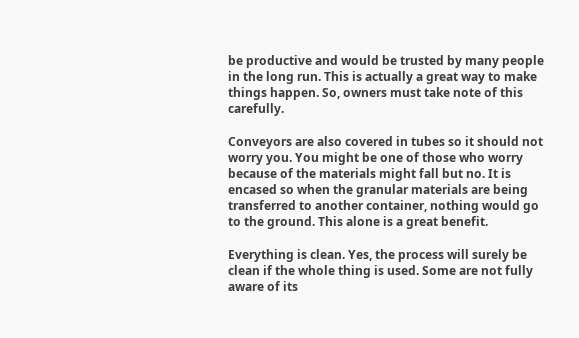be productive and would be trusted by many people in the long run. This is actually a great way to make things happen. So, owners must take note of this carefully.

Conveyors are also covered in tubes so it should not worry you. You might be one of those who worry because of the materials might fall but no. It is encased so when the granular materials are being transferred to another container, nothing would go to the ground. This alone is a great benefit.

Everything is clean. Yes, the process will surely be clean if the whole thing is used. Some are not fully aware of its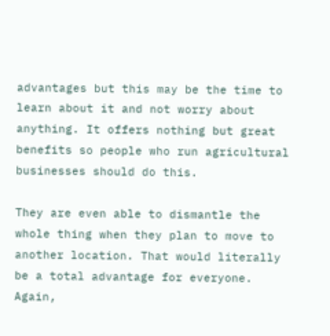advantages but this may be the time to learn about it and not worry about anything. It offers nothing but great benefits so people who run agricultural businesses should do this.

They are even able to dismantle the whole thing when they plan to move to another location. That would literally be a total advantage for everyone. Again,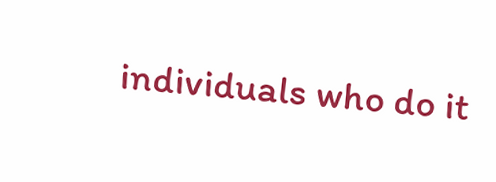individuals who do it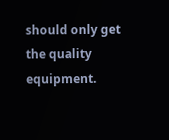should only get the quality equipment.